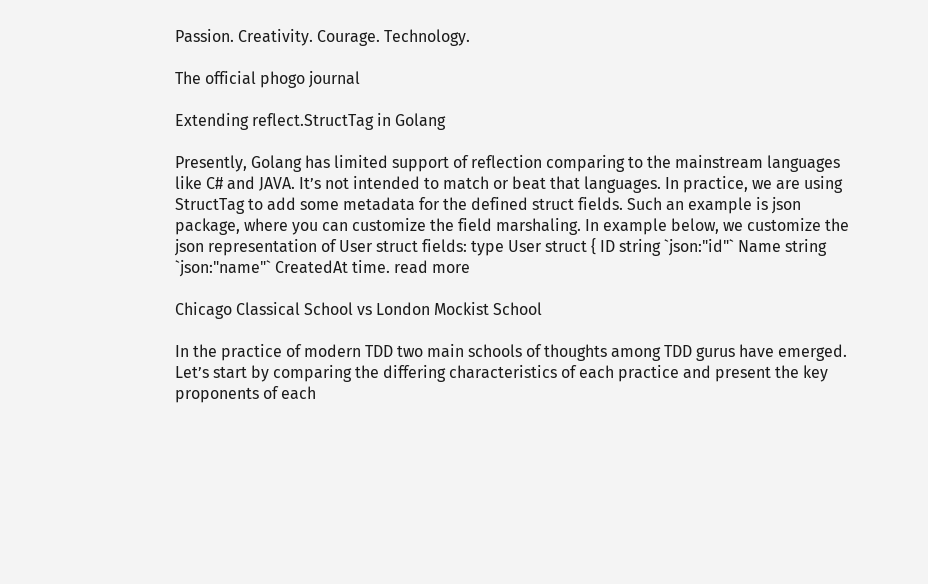Passion. Creativity. Courage. Technology.

The official phogo journal

Extending reflect.StructTag in Golang

Presently, Golang has limited support of reflection comparing to the mainstream languages like C# and JAVA. It’s not intended to match or beat that languages. In practice, we are using StructTag to add some metadata for the defined struct fields. Such an example is json package, where you can customize the field marshaling. In example below, we customize the json representation of User struct fields: type User struct { ID string `json:"id"` Name string `json:"name"` CreatedAt time. read more

Chicago Classical School vs London Mockist School

In the practice of modern TDD two main schools of thoughts among TDD gurus have emerged. Let’s start by comparing the differing characteristics of each practice and present the key proponents of each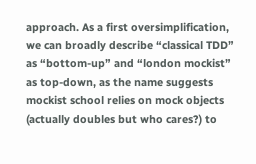approach. As a first oversimplification, we can broadly describe “classical TDD” as “bottom-up” and “london mockist” as top-down, as the name suggests mockist school relies on mock objects (actually doubles but who cares?) to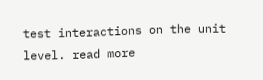test interactions on the unit level. read more